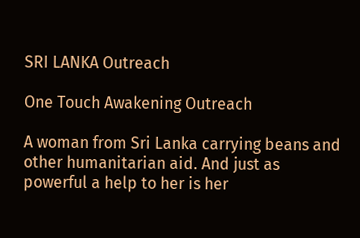SRI LANKA Outreach

One Touch Awakening Outreach

A woman from Sri Lanka carrying beans and other humanitarian aid. And just as powerful a help to her is her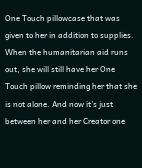One Touch pillowcase that was given to her in addition to supplies. When the humanitarian aid runs out, she will still have her One Touch pillow reminding her that she is not alone. And now it’s just between her and her Creator one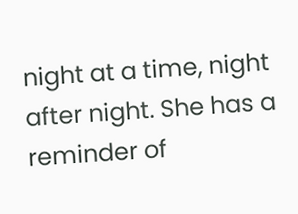night at a time, night after night. She has a reminder of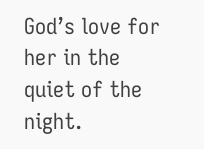God’s love for her in the quiet of the night.